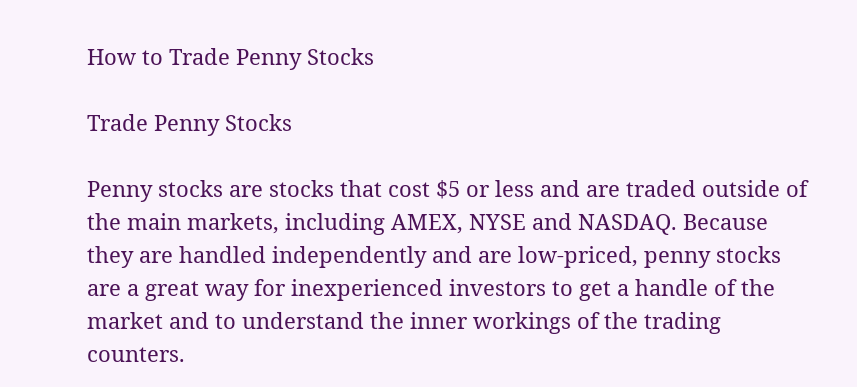How to Trade Penny Stocks

Trade Penny Stocks

Penny stocks are stocks that cost $5 or less and are traded outside of the main markets, including AMEX, NYSE and NASDAQ. Because they are handled independently and are low-priced, penny stocks are a great way for inexperienced investors to get a handle of the market and to understand the inner workings of the trading counters.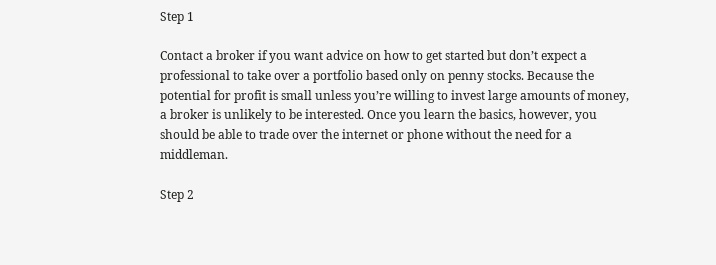Step 1

Contact a broker if you want advice on how to get started but don’t expect a professional to take over a portfolio based only on penny stocks. Because the potential for profit is small unless you’re willing to invest large amounts of money, a broker is unlikely to be interested. Once you learn the basics, however, you should be able to trade over the internet or phone without the need for a middleman.

Step 2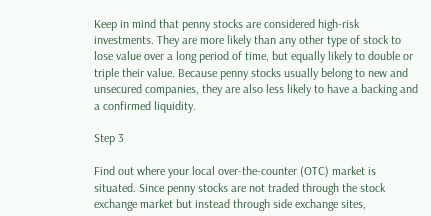Keep in mind that penny stocks are considered high-risk investments. They are more likely than any other type of stock to lose value over a long period of time, but equally likely to double or triple their value. Because penny stocks usually belong to new and unsecured companies, they are also less likely to have a backing and a confirmed liquidity.

Step 3

Find out where your local over-the-counter (OTC) market is situated. Since penny stocks are not traded through the stock exchange market but instead through side exchange sites,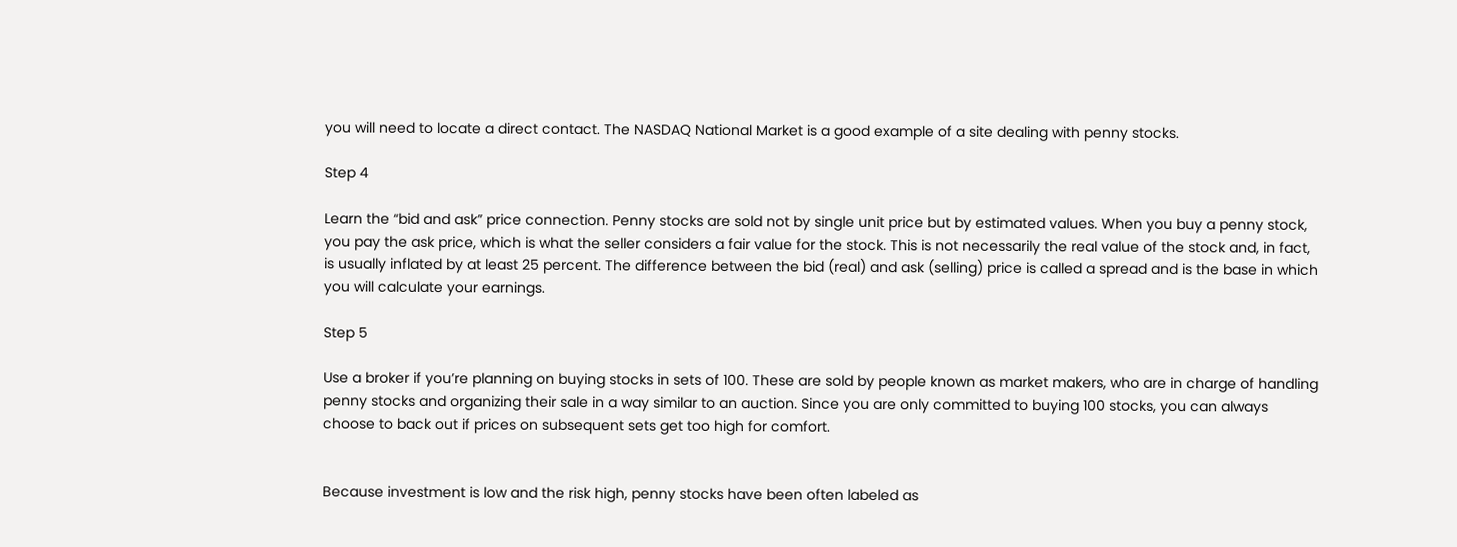you will need to locate a direct contact. The NASDAQ National Market is a good example of a site dealing with penny stocks.

Step 4

Learn the “bid and ask” price connection. Penny stocks are sold not by single unit price but by estimated values. When you buy a penny stock, you pay the ask price, which is what the seller considers a fair value for the stock. This is not necessarily the real value of the stock and, in fact, is usually inflated by at least 25 percent. The difference between the bid (real) and ask (selling) price is called a spread and is the base in which you will calculate your earnings.

Step 5

Use a broker if you’re planning on buying stocks in sets of 100. These are sold by people known as market makers, who are in charge of handling penny stocks and organizing their sale in a way similar to an auction. Since you are only committed to buying 100 stocks, you can always choose to back out if prices on subsequent sets get too high for comfort.


Because investment is low and the risk high, penny stocks have been often labeled as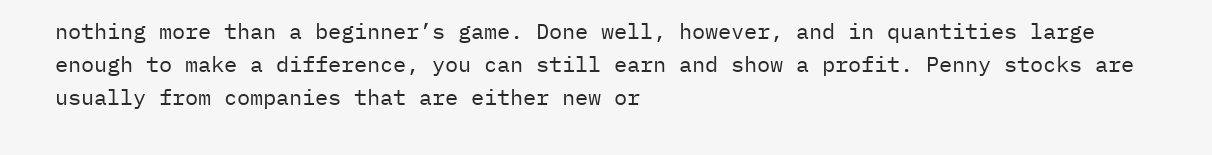nothing more than a beginner’s game. Done well, however, and in quantities large enough to make a difference, you can still earn and show a profit. Penny stocks are usually from companies that are either new or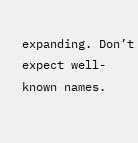expanding. Don’t expect well-known names.